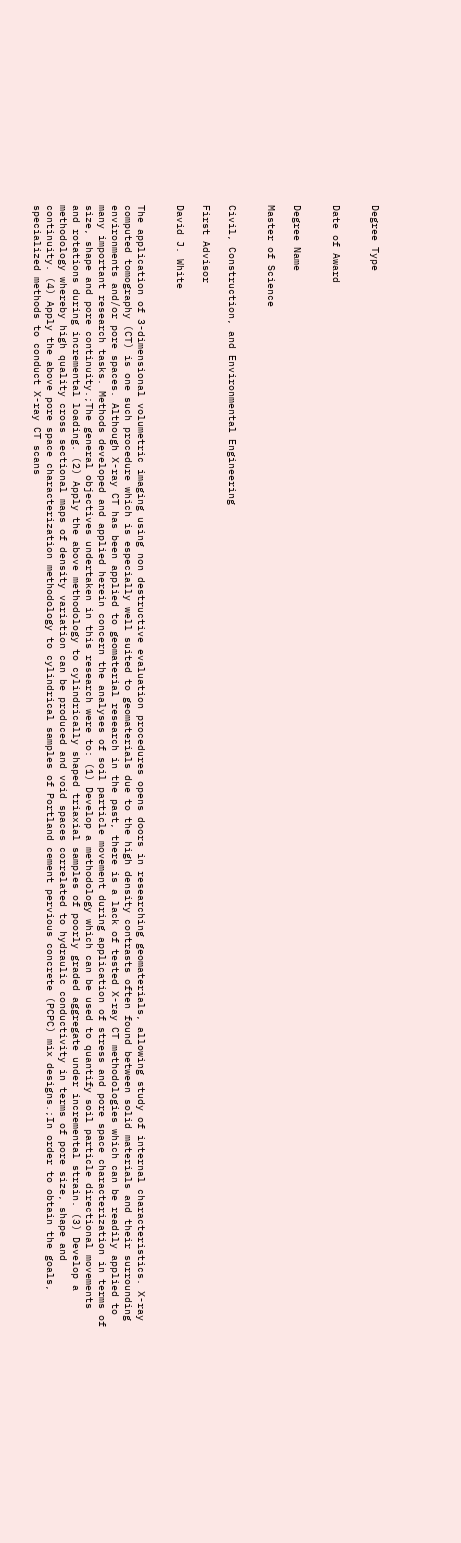Degree Type


Date of Award


Degree Name

Master of Science


Civil, Construction, and Environmental Engineering

First Advisor

David J. White


The application of 3-dimensional volumetric imaging using non destructive evaluation procedures opens doors in researching geomaterials, allowing study of internal characteristics. X-ray computed tomography (CT) is one such procedure which is especially well suited to geomaterials due to the high density contrasts often found between solid materials and their surrounding environments and/or pore spaces. Although X-ray CT has been applied to geomaterial research in the past, there is a lack of tested X-ray CT methodologies which can be readily applied to many important research tasks. Methods developed and applied herein concern the analyses of soil particle movement during application of stress and pore space characterization in terms of size, shape and pore continuity.;The general objectives undertaken in this research were to: (1) Develop a methodology which can be used to quantify soil particle directional movements and rotations during incremental loading. (2) Apply the above methodology to cylindrically shaped triaxial samples of poorly graded aggregate under incremental strain. (3) Develop a methodology whereby high quality cross sectional maps of density variation can be produced and void spaces correlated to hydraulic conductivity in terms of pore size, shape and continuity. (4) Apply the above pore space characterization methodology to cylindrical samples of Portland cement pervious concrete (PCPC) mix designs.;In order to obtain the goals, specialized methods to conduct X-ray CT scans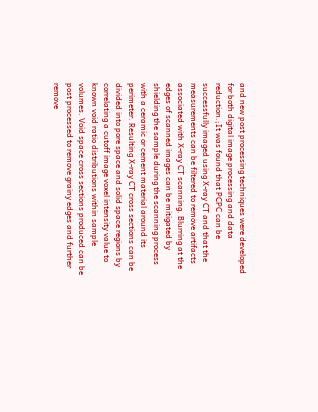and new post processing techniques were developed for both digital image processing and data reduction.;It was found that PCPC can be successfully imaged using X-ray CT and that the measurements can be filtered to remove artifacts associated with X-ray CT scanning. Blurring at the edges of scanned images can be mitigated by shielding the sample during the scanning process with a ceramic or cement material around its perimeter. Resulting X-ray CT cross sections can be divided into pore space and solid space regions by correlating a cutoff image voxel intensity value to known void ratio distributions within sample volumes. Void space cross sections produced can be post processed to remove grainy edges and further remove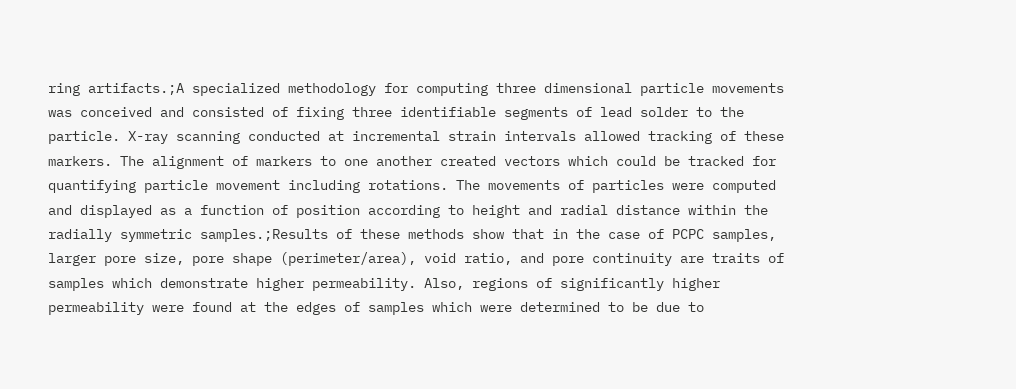ring artifacts.;A specialized methodology for computing three dimensional particle movements was conceived and consisted of fixing three identifiable segments of lead solder to the particle. X-ray scanning conducted at incremental strain intervals allowed tracking of these markers. The alignment of markers to one another created vectors which could be tracked for quantifying particle movement including rotations. The movements of particles were computed and displayed as a function of position according to height and radial distance within the radially symmetric samples.;Results of these methods show that in the case of PCPC samples, larger pore size, pore shape (perimeter/area), void ratio, and pore continuity are traits of samples which demonstrate higher permeability. Also, regions of significantly higher permeability were found at the edges of samples which were determined to be due to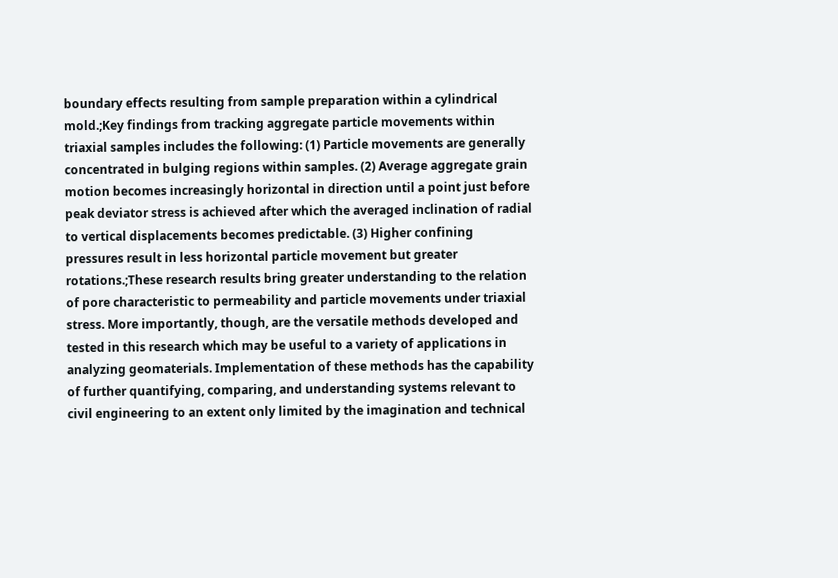boundary effects resulting from sample preparation within a cylindrical mold.;Key findings from tracking aggregate particle movements within triaxial samples includes the following: (1) Particle movements are generally concentrated in bulging regions within samples. (2) Average aggregate grain motion becomes increasingly horizontal in direction until a point just before peak deviator stress is achieved after which the averaged inclination of radial to vertical displacements becomes predictable. (3) Higher confining pressures result in less horizontal particle movement but greater rotations.;These research results bring greater understanding to the relation of pore characteristic to permeability and particle movements under triaxial stress. More importantly, though, are the versatile methods developed and tested in this research which may be useful to a variety of applications in analyzing geomaterials. Implementation of these methods has the capability of further quantifying, comparing, and understanding systems relevant to civil engineering to an extent only limited by the imagination and technical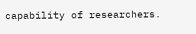capability of researchers.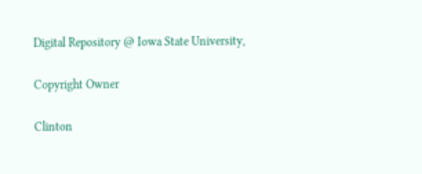Digital Repository @ Iowa State University,

Copyright Owner

Clinton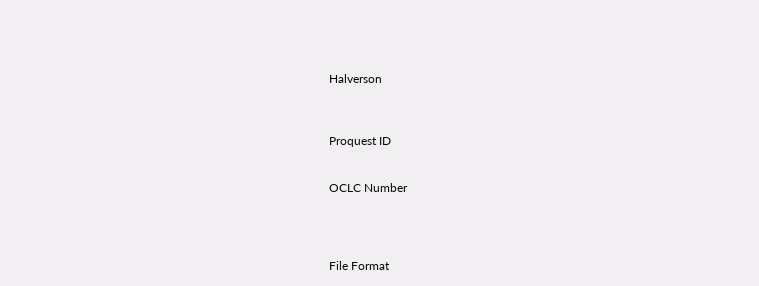Halverson



Proquest ID


OCLC Number




File Format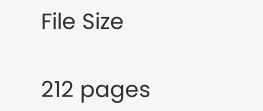File Size

212 pages